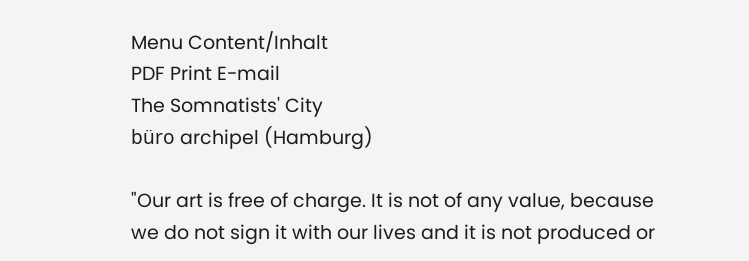Menu Content/Inhalt
PDF Print E-mail
The Somnatists' City
büro archipel (Hamburg)

"Our art is free of charge. It is not of any value, because we do not sign it with our lives and it is not produced or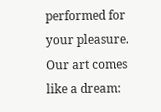performed for your pleasure. Our art comes like a dream: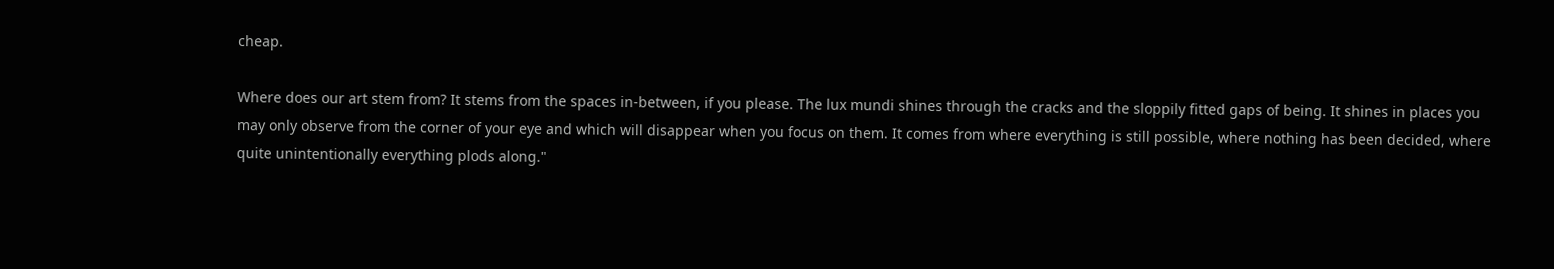cheap.

Where does our art stem from? It stems from the spaces in-between, if you please. The lux mundi shines through the cracks and the sloppily fitted gaps of being. It shines in places you may only observe from the corner of your eye and which will disappear when you focus on them. It comes from where everything is still possible, where nothing has been decided, where quite unintentionally everything plods along."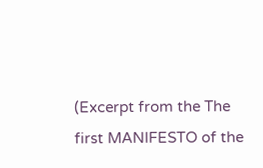(Excerpt from the The first MANIFESTO of the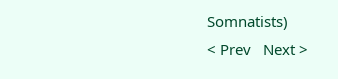Somnatists)
< Prev   Next >